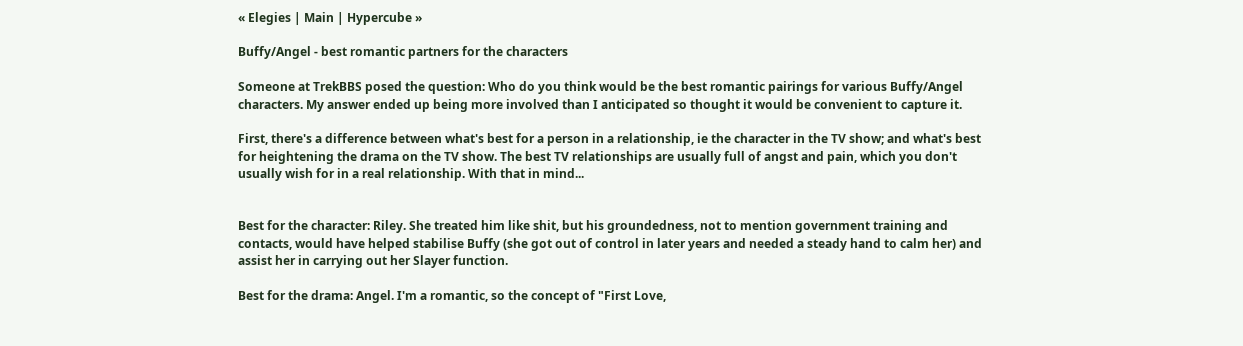« Elegies | Main | Hypercube »

Buffy/Angel - best romantic partners for the characters

Someone at TrekBBS posed the question: Who do you think would be the best romantic pairings for various Buffy/Angel characters. My answer ended up being more involved than I anticipated so thought it would be convenient to capture it.

First, there's a difference between what's best for a person in a relationship, ie the character in the TV show; and what's best for heightening the drama on the TV show. The best TV relationships are usually full of angst and pain, which you don't usually wish for in a real relationship. With that in mind...


Best for the character: Riley. She treated him like shit, but his groundedness, not to mention government training and contacts, would have helped stabilise Buffy (she got out of control in later years and needed a steady hand to calm her) and assist her in carrying out her Slayer function.

Best for the drama: Angel. I'm a romantic, so the concept of "First Love,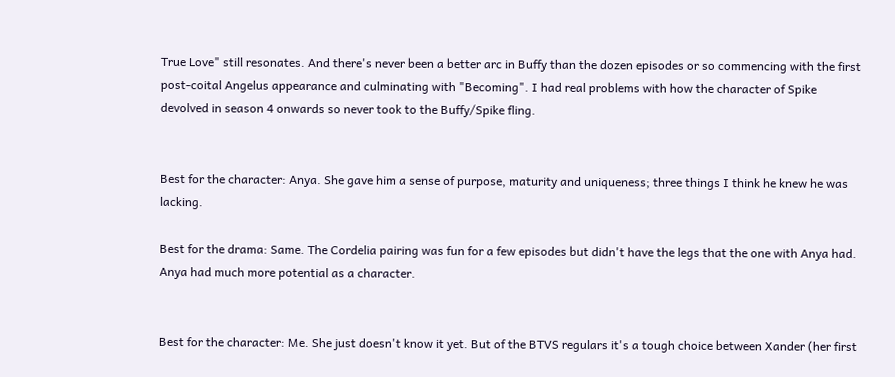True Love" still resonates. And there's never been a better arc in Buffy than the dozen episodes or so commencing with the first post-coital Angelus appearance and culminating with "Becoming". I had real problems with how the character of Spike devolved in season 4 onwards so never took to the Buffy/Spike fling.


Best for the character: Anya. She gave him a sense of purpose, maturity and uniqueness; three things I think he knew he was lacking.

Best for the drama: Same. The Cordelia pairing was fun for a few episodes but didn't have the legs that the one with Anya had. Anya had much more potential as a character.


Best for the character: Me. She just doesn't know it yet. But of the BTVS regulars it's a tough choice between Xander (her first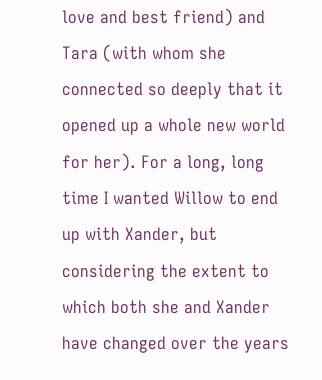love and best friend) and Tara (with whom she connected so deeply that it opened up a whole new world for her). For a long, long time I wanted Willow to end up with Xander, but considering the extent to which both she and Xander have changed over the years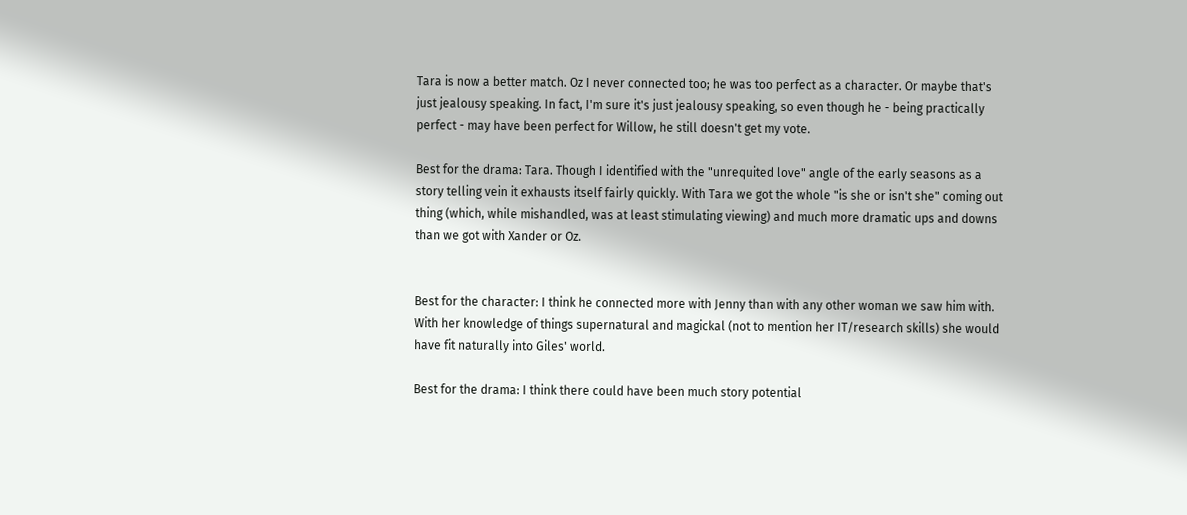Tara is now a better match. Oz I never connected too; he was too perfect as a character. Or maybe that's just jealousy speaking. In fact, I'm sure it's just jealousy speaking, so even though he - being practically perfect - may have been perfect for Willow, he still doesn't get my vote.

Best for the drama: Tara. Though I identified with the "unrequited love" angle of the early seasons as a story telling vein it exhausts itself fairly quickly. With Tara we got the whole "is she or isn't she" coming out thing (which, while mishandled, was at least stimulating viewing) and much more dramatic ups and downs than we got with Xander or Oz.


Best for the character: I think he connected more with Jenny than with any other woman we saw him with. With her knowledge of things supernatural and magickal (not to mention her IT/research skills) she would have fit naturally into Giles' world.

Best for the drama: I think there could have been much story potential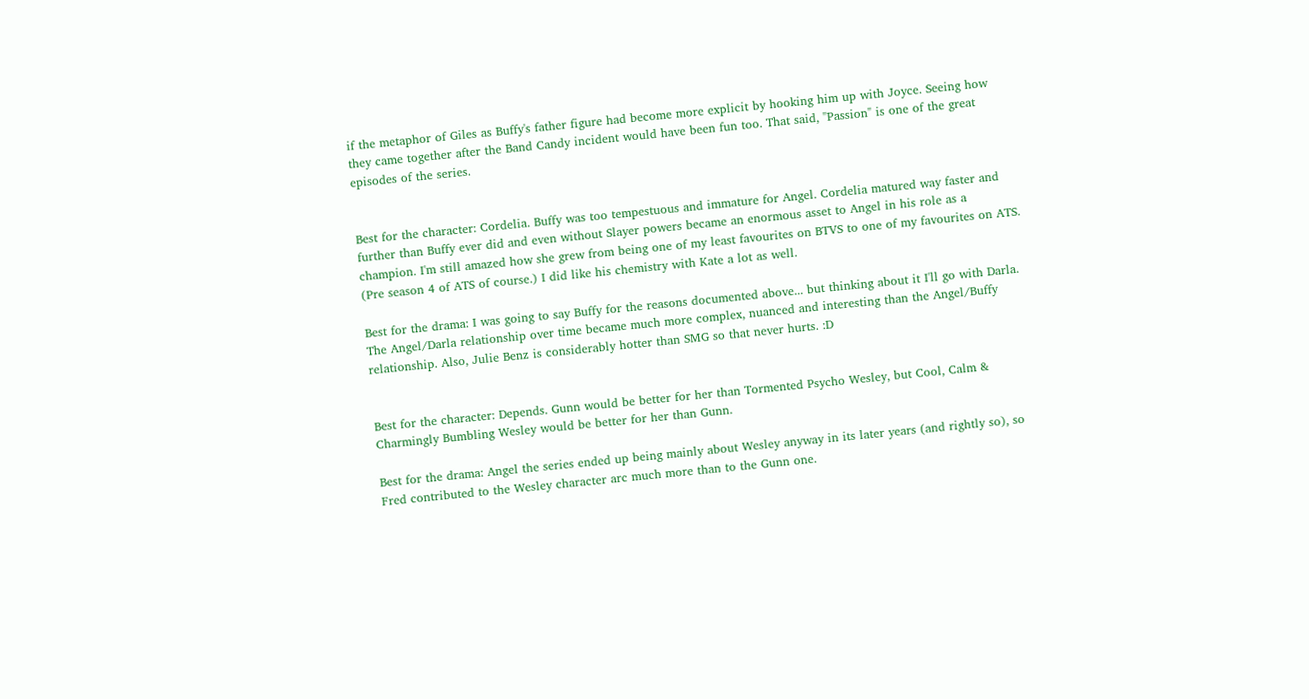if the metaphor of Giles as Buffy's father figure had become more explicit by hooking him up with Joyce. Seeing how they came together after the Band Candy incident would have been fun too. That said, "Passion" is one of the great episodes of the series.


Best for the character: Cordelia. Buffy was too tempestuous and immature for Angel. Cordelia matured way faster and further than Buffy ever did and even without Slayer powers became an enormous asset to Angel in his role as a champion. I'm still amazed how she grew from being one of my least favourites on BTVS to one of my favourites on ATS. (Pre season 4 of ATS of course.) I did like his chemistry with Kate a lot as well.

Best for the drama: I was going to say Buffy for the reasons documented above... but thinking about it I'll go with Darla. The Angel/Darla relationship over time became much more complex, nuanced and interesting than the Angel/Buffy relationship. Also, Julie Benz is considerably hotter than SMG so that never hurts. :D


Best for the character: Depends. Gunn would be better for her than Tormented Psycho Wesley, but Cool, Calm & Charmingly Bumbling Wesley would be better for her than Gunn.

Best for the drama: Angel the series ended up being mainly about Wesley anyway in its later years (and rightly so), so Fred contributed to the Wesley character arc much more than to the Gunn one.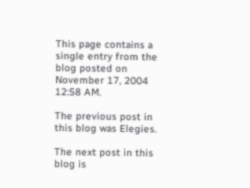This page contains a single entry from the blog posted on November 17, 2004 12:58 AM.

The previous post in this blog was Elegies.

The next post in this blog is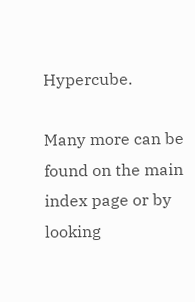Hypercube.

Many more can be found on the main index page or by looking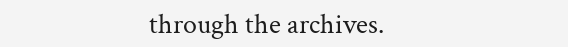through the archives.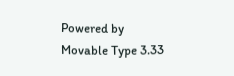Powered by
Movable Type 3.33